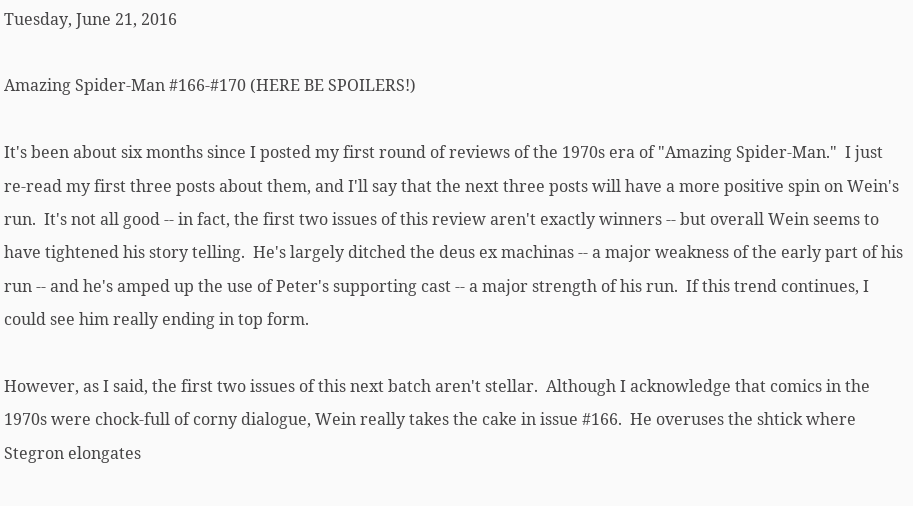Tuesday, June 21, 2016

Amazing Spider-Man #166-#170 (HERE BE SPOILERS!)

It's been about six months since I posted my first round of reviews of the 1970s era of "Amazing Spider-Man."  I just re-read my first three posts about them, and I'll say that the next three posts will have a more positive spin on Wein's run.  It's not all good -- in fact, the first two issues of this review aren't exactly winners -- but overall Wein seems to have tightened his story telling.  He's largely ditched the deus ex machinas -- a major weakness of the early part of his run -- and he's amped up the use of Peter's supporting cast -- a major strength of his run.  If this trend continues, I could see him really ending in top form.

However, as I said, the first two issues of this next batch aren't stellar.  Although I acknowledge that comics in the 1970s were chock-full of corny dialogue, Wein really takes the cake in issue #166.  He overuses the shtick where Stegron elongates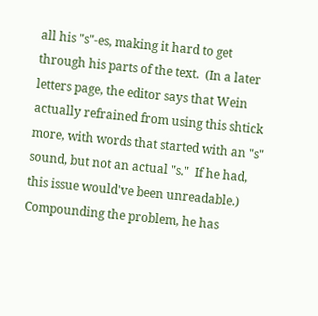all his "s"-es, making it hard to get through his parts of the text.  (In a later letters page, the editor says that Wein actually refrained from using this shtick more, with words that started with an "s" sound, but not an actual "s."  If he had, this issue would've been unreadable.)  Compounding the problem, he has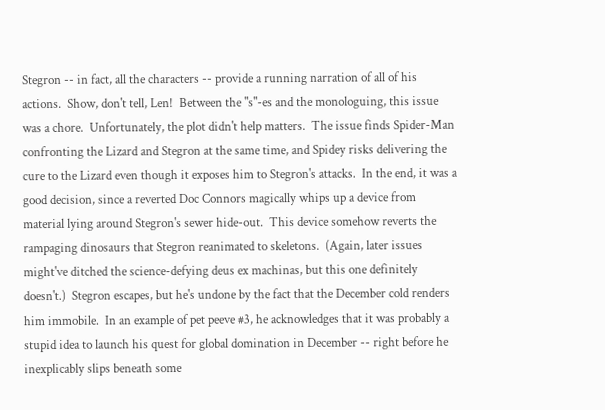Stegron -- in fact, all the characters -- provide a running narration of all of his actions.  Show, don't tell, Len!  Between the "s"-es and the monologuing, this issue was a chore.  Unfortunately, the plot didn't help matters.  The issue finds Spider-Man confronting the Lizard and Stegron at the same time, and Spidey risks delivering the cure to the Lizard even though it exposes him to Stegron's attacks.  In the end, it was a good decision, since a reverted Doc Connors magically whips up a device from material lying around Stegron's sewer hide-out.  This device somehow reverts the rampaging dinosaurs that Stegron reanimated to skeletons.  (Again, later issues might've ditched the science-defying deus ex machinas, but this one definitely doesn't.)  Stegron escapes, but he's undone by the fact that the December cold renders him immobile.  In an example of pet peeve #3, he acknowledges that it was probably a stupid idea to launch his quest for global domination in December -- right before he inexplicably slips beneath some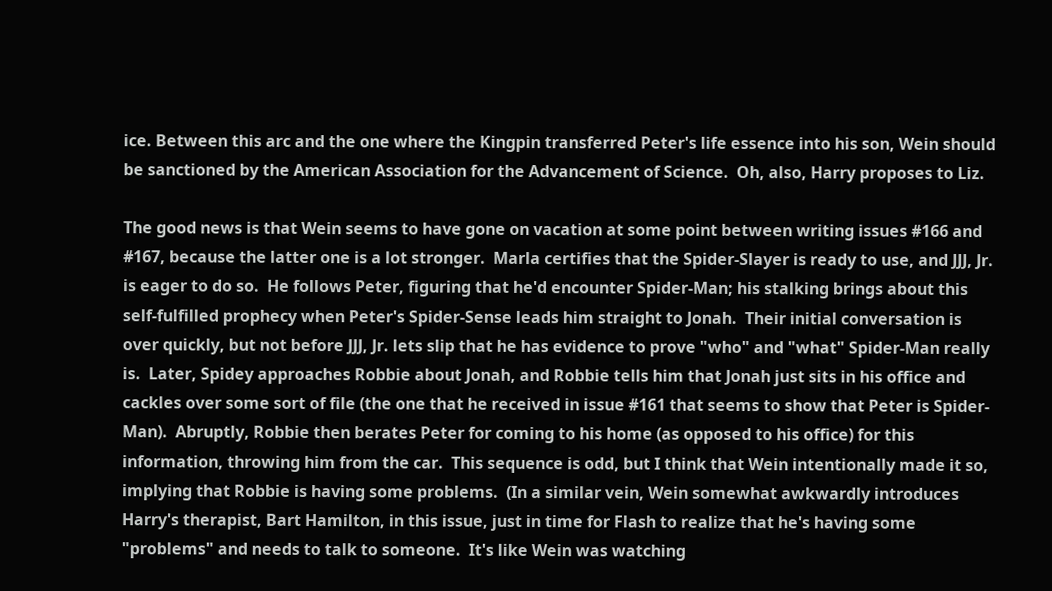ice. Between this arc and the one where the Kingpin transferred Peter's life essence into his son, Wein should be sanctioned by the American Association for the Advancement of Science.  Oh, also, Harry proposes to Liz.

The good news is that Wein seems to have gone on vacation at some point between writing issues #166 and #167, because the latter one is a lot stronger.  Marla certifies that the Spider-Slayer is ready to use, and JJJ, Jr. is eager to do so.  He follows Peter, figuring that he'd encounter Spider-Man; his stalking brings about this self-fulfilled prophecy when Peter's Spider-Sense leads him straight to Jonah.  Their initial conversation is over quickly, but not before JJJ, Jr. lets slip that he has evidence to prove "who" and "what" Spider-Man really is.  Later, Spidey approaches Robbie about Jonah, and Robbie tells him that Jonah just sits in his office and cackles over some sort of file (the one that he received in issue #161 that seems to show that Peter is Spider-Man).  Abruptly, Robbie then berates Peter for coming to his home (as opposed to his office) for this information, throwing him from the car.  This sequence is odd, but I think that Wein intentionally made it so, implying that Robbie is having some problems.  (In a similar vein, Wein somewhat awkwardly introduces Harry's therapist, Bart Hamilton, in this issue, just in time for Flash to realize that he's having some "problems" and needs to talk to someone.  It's like Wein was watching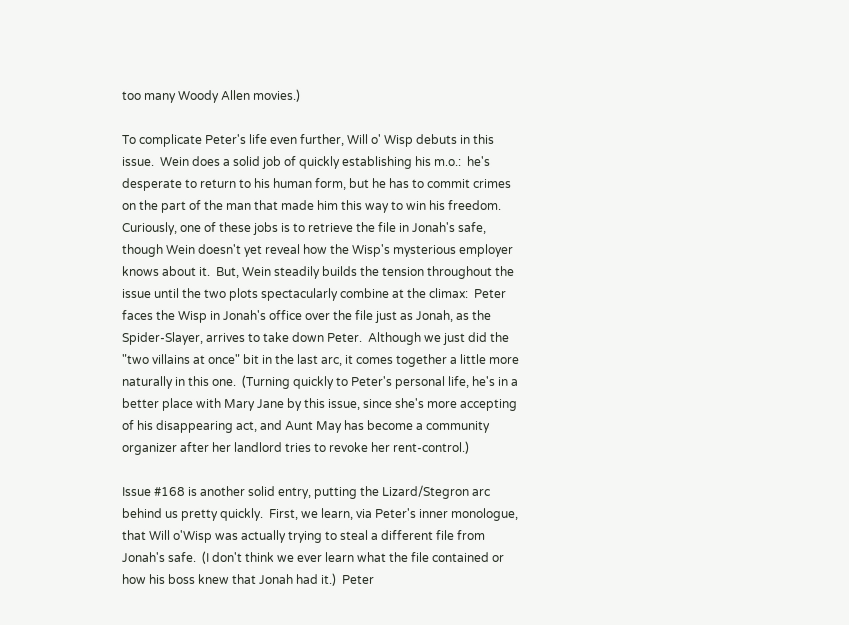too many Woody Allen movies.)

To complicate Peter's life even further, Will o' Wisp debuts in this issue.  Wein does a solid job of quickly establishing his m.o.:  he's desperate to return to his human form, but he has to commit crimes on the part of the man that made him this way to win his freedom.  Curiously, one of these jobs is to retrieve the file in Jonah's safe, though Wein doesn't yet reveal how the Wisp's mysterious employer knows about it.  But, Wein steadily builds the tension throughout the issue until the two plots spectacularly combine at the climax:  Peter faces the Wisp in Jonah's office over the file just as Jonah, as the Spider-Slayer, arrives to take down Peter.  Although we just did the "two villains at once" bit in the last arc, it comes together a little more naturally in this one.  (Turning quickly to Peter's personal life, he's in a better place with Mary Jane by this issue, since she's more accepting of his disappearing act, and Aunt May has become a community organizer after her landlord tries to revoke her rent-control.)

Issue #168 is another solid entry, putting the Lizard/Stegron arc behind us pretty quickly.  First, we learn, via Peter's inner monologue, that Will o'Wisp was actually trying to steal a different file from Jonah's safe.  (I don't think we ever learn what the file contained or how his boss knew that Jonah had it.)  Peter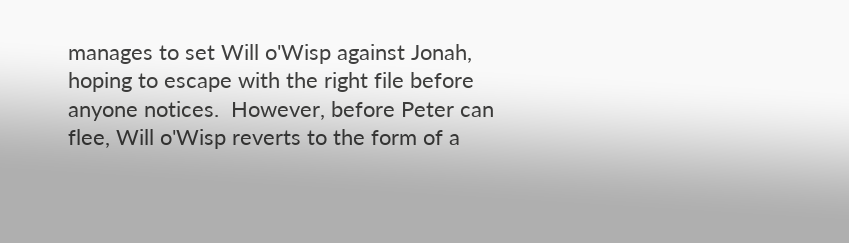manages to set Will o'Wisp against Jonah, hoping to escape with the right file before anyone notices.  However, before Peter can flee, Will o'Wisp reverts to the form of a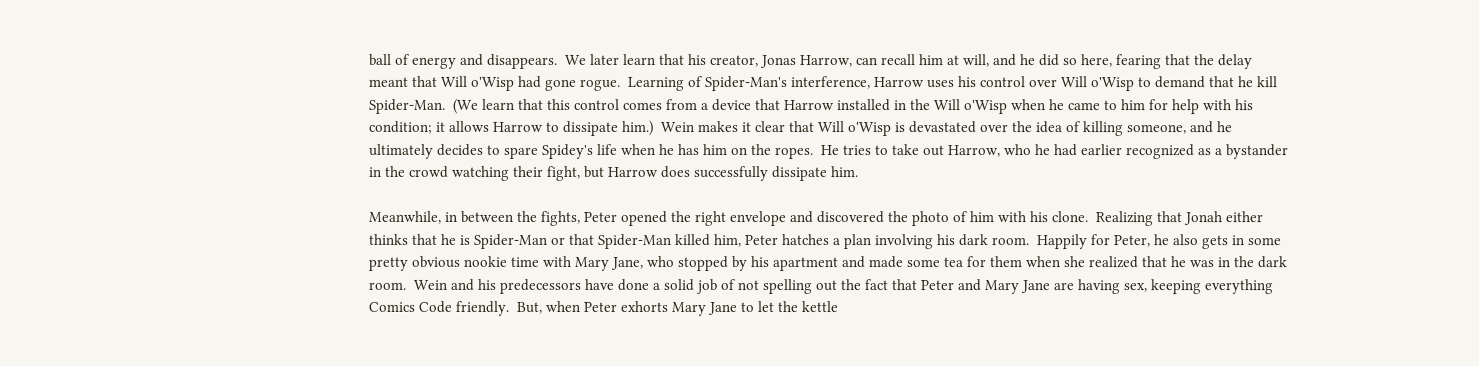ball of energy and disappears.  We later learn that his creator, Jonas Harrow, can recall him at will, and he did so here, fearing that the delay meant that Will o'Wisp had gone rogue.  Learning of Spider-Man's interference, Harrow uses his control over Will o'Wisp to demand that he kill Spider-Man.  (We learn that this control comes from a device that Harrow installed in the Will o'Wisp when he came to him for help with his condition; it allows Harrow to dissipate him.)  Wein makes it clear that Will o'Wisp is devastated over the idea of killing someone, and he ultimately decides to spare Spidey's life when he has him on the ropes.  He tries to take out Harrow, who he had earlier recognized as a bystander in the crowd watching their fight, but Harrow does successfully dissipate him.

Meanwhile, in between the fights, Peter opened the right envelope and discovered the photo of him with his clone.  Realizing that Jonah either thinks that he is Spider-Man or that Spider-Man killed him, Peter hatches a plan involving his dark room.  Happily for Peter, he also gets in some pretty obvious nookie time with Mary Jane, who stopped by his apartment and made some tea for them when she realized that he was in the dark room.  Wein and his predecessors have done a solid job of not spelling out the fact that Peter and Mary Jane are having sex, keeping everything Comics Code friendly.  But, when Peter exhorts Mary Jane to let the kettle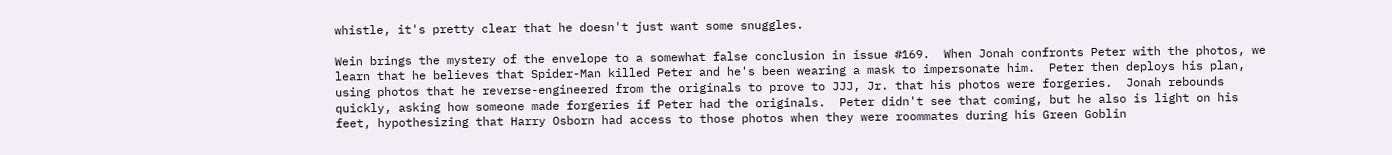whistle, it's pretty clear that he doesn't just want some snuggles.

Wein brings the mystery of the envelope to a somewhat false conclusion in issue #169.  When Jonah confronts Peter with the photos, we learn that he believes that Spider-Man killed Peter and he's been wearing a mask to impersonate him.  Peter then deploys his plan, using photos that he reverse-engineered from the originals to prove to JJJ, Jr. that his photos were forgeries.  Jonah rebounds quickly, asking how someone made forgeries if Peter had the originals.  Peter didn't see that coming, but he also is light on his feet, hypothesizing that Harry Osborn had access to those photos when they were roommates during his Green Goblin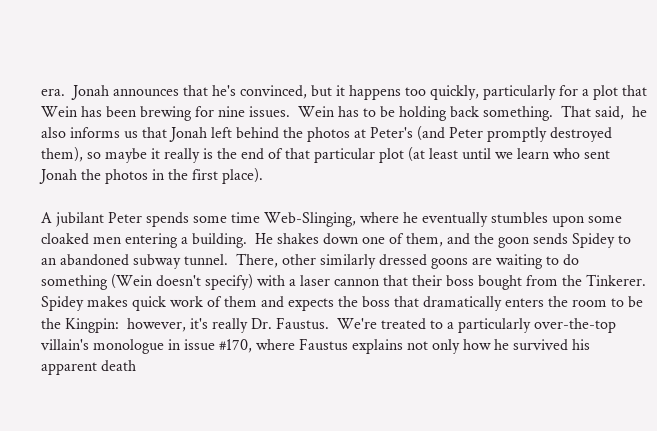era.  Jonah announces that he's convinced, but it happens too quickly, particularly for a plot that Wein has been brewing for nine issues.  Wein has to be holding back something.  That said,  he also informs us that Jonah left behind the photos at Peter's (and Peter promptly destroyed them), so maybe it really is the end of that particular plot (at least until we learn who sent Jonah the photos in the first place).

A jubilant Peter spends some time Web-Slinging, where he eventually stumbles upon some cloaked men entering a building.  He shakes down one of them, and the goon sends Spidey to an abandoned subway tunnel.  There, other similarly dressed goons are waiting to do something (Wein doesn't specify) with a laser cannon that their boss bought from the Tinkerer.  Spidey makes quick work of them and expects the boss that dramatically enters the room to be the Kingpin:  however, it's really Dr. Faustus.  We're treated to a particularly over-the-top villain's monologue in issue #170, where Faustus explains not only how he survived his apparent death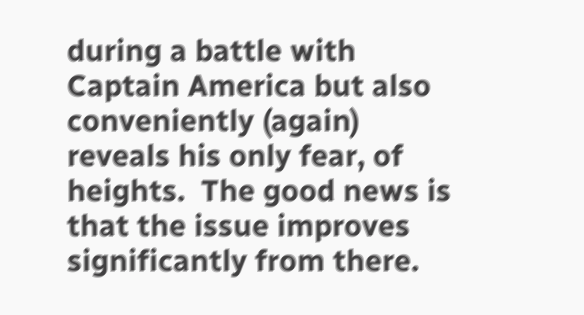during a battle with Captain America but also conveniently (again) reveals his only fear, of heights.  The good news is that the issue improves significantly from there.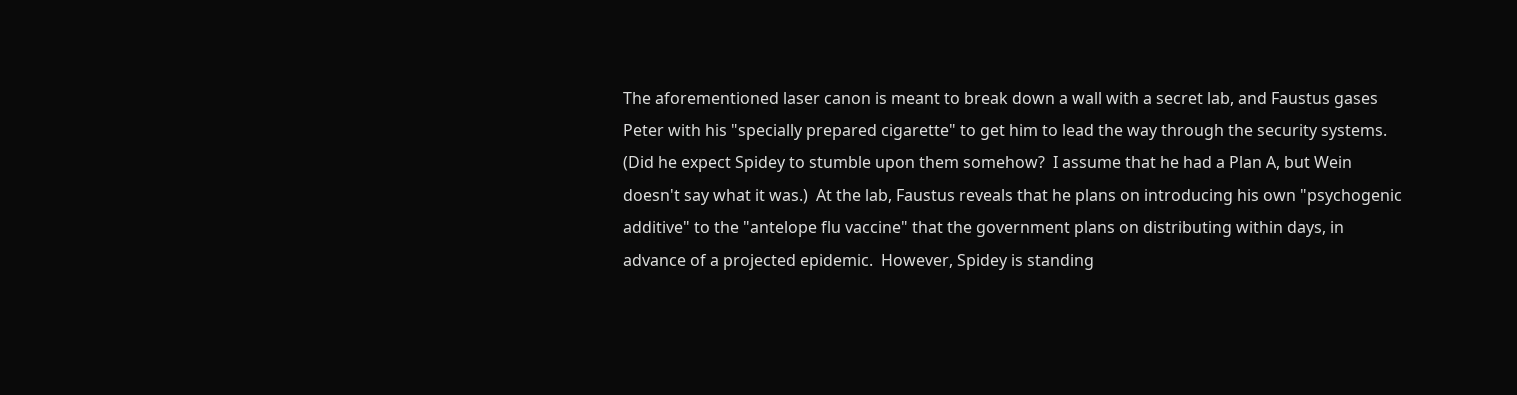The aforementioned laser canon is meant to break down a wall with a secret lab, and Faustus gases Peter with his "specially prepared cigarette" to get him to lead the way through the security systems.  (Did he expect Spidey to stumble upon them somehow?  I assume that he had a Plan A, but Wein doesn't say what it was.)  At the lab, Faustus reveals that he plans on introducing his own "psychogenic additive" to the "antelope flu vaccine" that the government plans on distributing within days, in advance of a projected epidemic.  However, Spidey is standing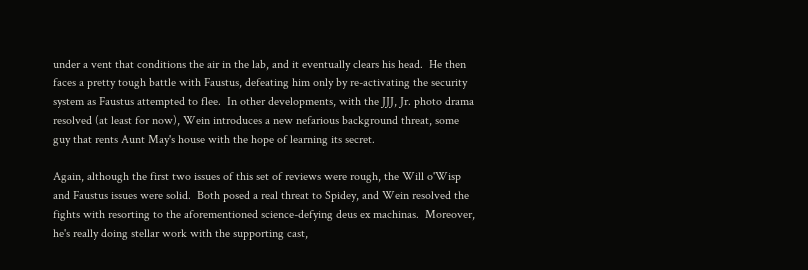under a vent that conditions the air in the lab, and it eventually clears his head.  He then faces a pretty tough battle with Faustus, defeating him only by re-activating the security system as Faustus attempted to flee.  In other developments, with the JJJ, Jr. photo drama resolved (at least for now), Wein introduces a new nefarious background threat, some guy that rents Aunt May's house with the hope of learning its secret.

Again, although the first two issues of this set of reviews were rough, the Will o'Wisp and Faustus issues were solid.  Both posed a real threat to Spidey, and Wein resolved the fights with resorting to the aforementioned science-defying deus ex machinas.  Moreover, he's really doing stellar work with the supporting cast,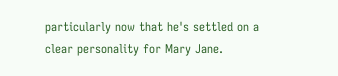particularly now that he's settled on a clear personality for Mary Jane.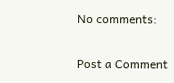No comments:

Post a Comment